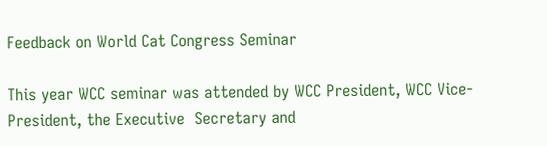Feedback on World Cat Congress Seminar

This year WCC seminar was attended by WCC President, WCC Vice-President, the Executive  Secretary and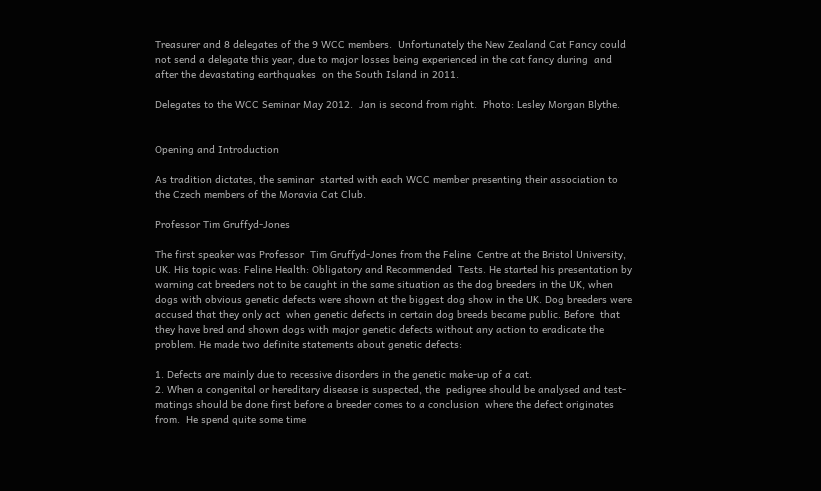Treasurer and 8 delegates of the 9 WCC members.  Unfortunately the New Zealand Cat Fancy could not send a delegate this year, due to major losses being experienced in the cat fancy during  and  after the devastating earthquakes  on the South Island in 2011.

Delegates to the WCC Seminar May 2012.  Jan is second from right.  Photo: Lesley Morgan Blythe.


Opening and Introduction

As tradition dictates, the seminar  started with each WCC member presenting their association to the Czech members of the Moravia Cat Club.

Professor Tim Gruffyd-Jones

The first speaker was Professor  Tim Gruffyd-Jones from the Feline  Centre at the Bristol University,  UK. His topic was: Feline Health: Obligatory and Recommended  Tests. He started his presentation by warning cat breeders not to be caught in the same situation as the dog breeders in the UK, when dogs with obvious genetic defects were shown at the biggest dog show in the UK. Dog breeders were accused that they only act  when genetic defects in certain dog breeds became public. Before  that they have bred and shown dogs with major genetic defects without any action to eradicate the problem. He made two definite statements about genetic defects:

1. Defects are mainly due to recessive disorders in the genetic make-up of a cat.
2. When a congenital or hereditary disease is suspected, the  pedigree should be analysed and test-matings should be done first before a breeder comes to a conclusion  where the defect originates from.  He spend quite some time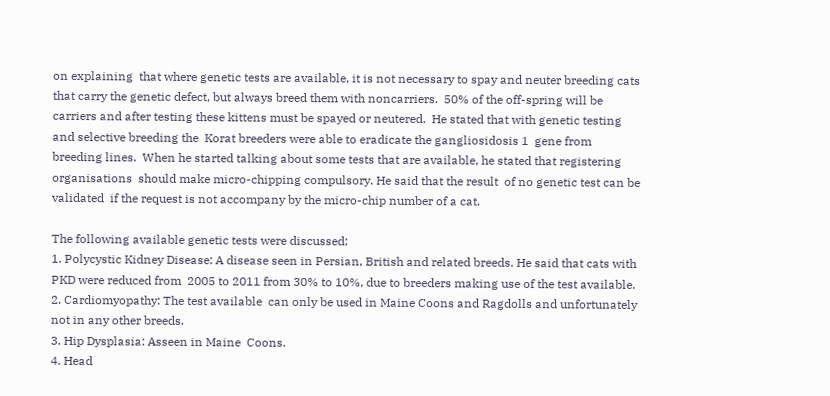on explaining  that where genetic tests are available, it is not necessary to spay and neuter breeding cats that carry the genetic defect, but always breed them with noncarriers.  50% of the off-spring will be carriers and after testing these kittens must be spayed or neutered.  He stated that with genetic testing and selective breeding the  Korat breeders were able to eradicate the gangliosidosis 1  gene from breeding lines.  When he started talking about some tests that are available, he stated that registering organisations  should make micro-chipping compulsory. He said that the result  of no genetic test can be validated  if the request is not accompany by the micro-chip number of a cat.

The following available genetic tests were discussed:
1. Polycystic Kidney Disease: A disease seen in Persian, British and related breeds. He said that cats with PKD were reduced from  2005 to 2011 from 30% to 10%, due to breeders making use of the test available.
2. Cardiomyopathy: The test available  can only be used in Maine Coons and Ragdolls and unfortunately not in any other breeds.
3. Hip Dysplasia: Asseen in Maine  Coons.
4. Head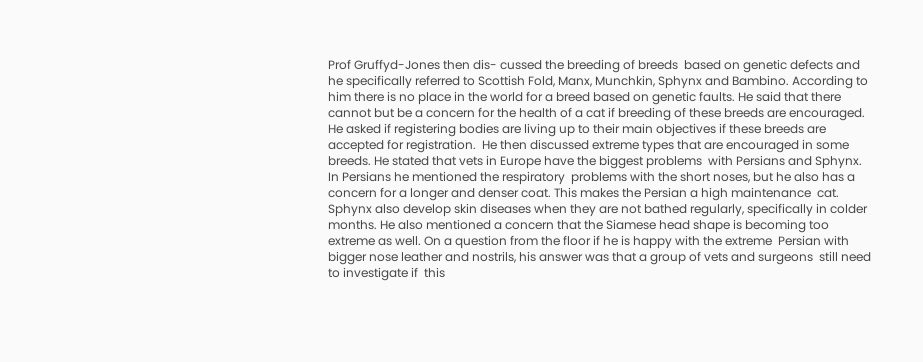Prof Gruffyd-Jones then dis- cussed the breeding of breeds  based on genetic defects and he specifically referred to Scottish Fold, Manx, Munchkin, Sphynx and Bambino. According to him there is no place in the world for a breed based on genetic faults. He said that there cannot but be a concern for the health of a cat if breeding of these breeds are encouraged.  He asked if registering bodies are living up to their main objectives if these breeds are accepted for registration.  He then discussed extreme types that are encouraged in some breeds. He stated that vets in Europe have the biggest problems  with Persians and Sphynx. In Persians he mentioned the respiratory  problems with the short noses, but he also has a concern for a longer and denser coat. This makes the Persian a high maintenance  cat. Sphynx also develop skin diseases when they are not bathed regularly, specifically in colder months. He also mentioned a concern that the Siamese head shape is becoming too extreme as well. On a question from the floor if he is happy with the extreme  Persian with bigger nose leather and nostrils, his answer was that a group of vets and surgeons  still need to investigate if  this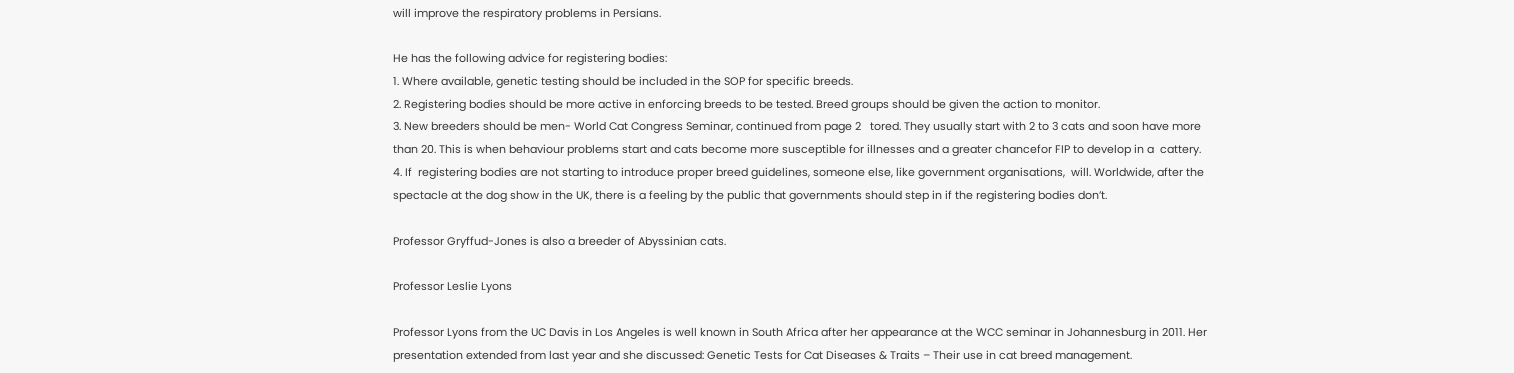will improve the respiratory problems in Persians.

He has the following advice for registering bodies:
1. Where available, genetic testing should be included in the SOP for specific breeds.
2. Registering bodies should be more active in enforcing breeds to be tested. Breed groups should be given the action to monitor.
3. New breeders should be men- World Cat Congress Seminar, continued from page 2   tored. They usually start with 2 to 3 cats and soon have more than 20. This is when behaviour problems start and cats become more susceptible for illnesses and a greater chancefor FIP to develop in a  cattery.
4. If  registering bodies are not starting to introduce proper breed guidelines, someone else, like government organisations,  will. Worldwide, after the spectacle at the dog show in the UK, there is a feeling by the public that governments should step in if the registering bodies don’t.

Professor Gryffud-Jones is also a breeder of Abyssinian cats.

Professor Leslie Lyons

Professor Lyons from the UC Davis in Los Angeles is well known in South Africa after her appearance at the WCC seminar in Johannesburg in 2011. Her presentation extended from last year and she discussed: Genetic Tests for Cat Diseases & Traits – Their use in cat breed management.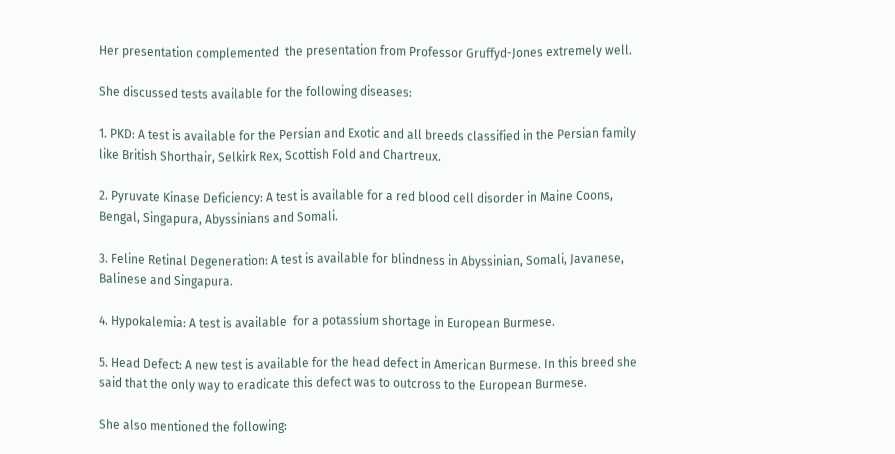Her presentation complemented  the presentation from Professor Gruffyd-Jones extremely well.

She discussed tests available for the following diseases:

1. PKD: A test is available for the Persian and Exotic and all breeds classified in the Persian family like British Shorthair, Selkirk Rex, Scottish Fold and Chartreux.

2. Pyruvate Kinase Deficiency: A test is available for a red blood cell disorder in Maine Coons, Bengal, Singapura, Abyssinians and Somali.

3. Feline Retinal Degeneration: A test is available for blindness in Abyssinian, Somali, Javanese, Balinese and Singapura.

4. Hypokalemia: A test is available  for a potassium shortage in European Burmese.

5. Head Defect: A new test is available for the head defect in American Burmese. In this breed she said that the only way to eradicate this defect was to outcross to the European Burmese.

She also mentioned the following: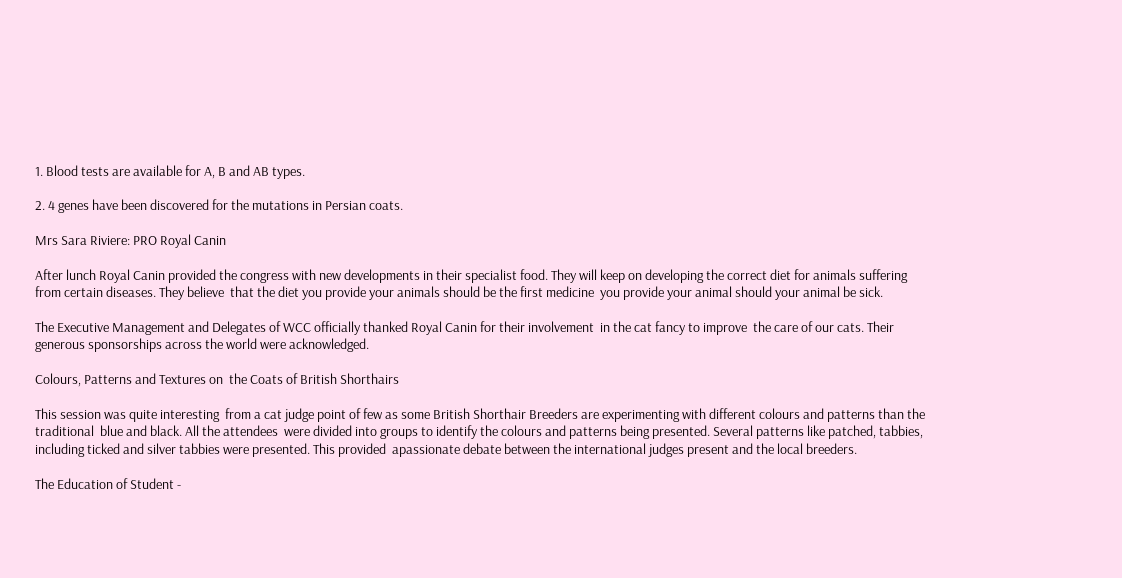1. Blood tests are available for A, B and AB types.

2. 4 genes have been discovered for the mutations in Persian coats.

Mrs Sara Riviere: PRO Royal Canin

After lunch Royal Canin provided the congress with new developments in their specialist food. They will keep on developing the correct diet for animals suffering  from certain diseases. They believe  that the diet you provide your animals should be the first medicine  you provide your animal should your animal be sick.

The Executive Management and Delegates of WCC officially thanked Royal Canin for their involvement  in the cat fancy to improve  the care of our cats. Their generous sponsorships across the world were acknowledged.

Colours, Patterns and Textures on  the Coats of British Shorthairs

This session was quite interesting  from a cat judge point of few as some British Shorthair Breeders are experimenting with different colours and patterns than the traditional  blue and black. All the attendees  were divided into groups to identify the colours and patterns being presented. Several patterns like patched, tabbies, including ticked and silver tabbies were presented. This provided  apassionate debate between the international judges present and the local breeders.

The Education of Student -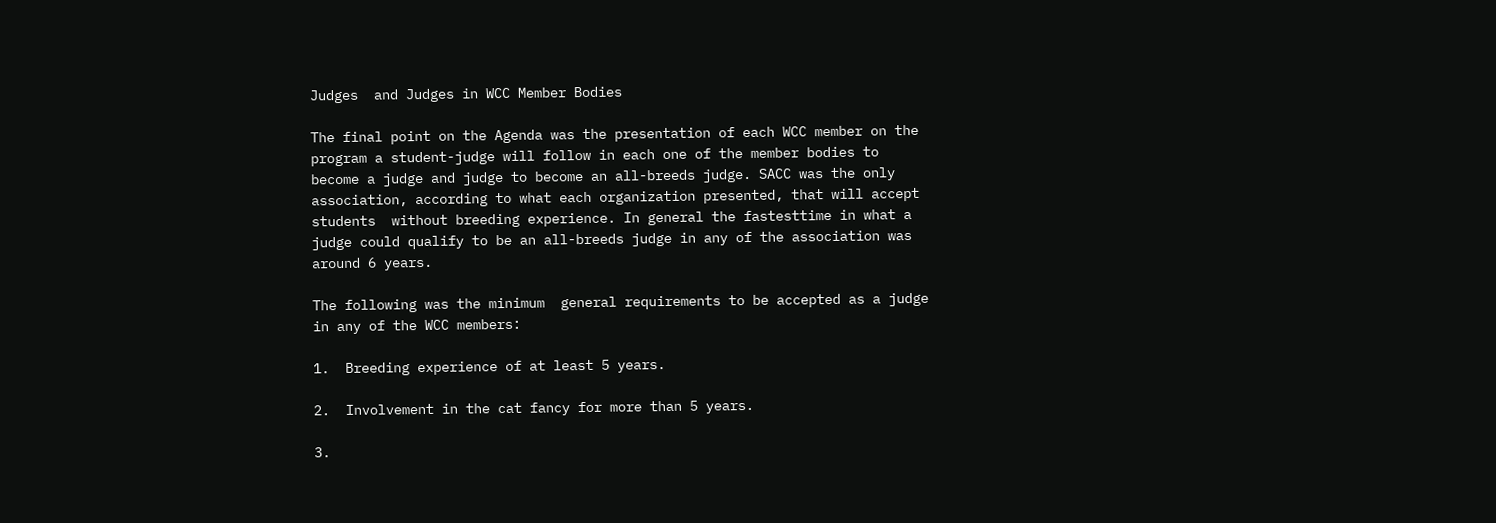Judges  and Judges in WCC Member Bodies

The final point on the Agenda was the presentation of each WCC member on the program a student-judge will follow in each one of the member bodies to become a judge and judge to become an all-breeds judge. SACC was the only association, according to what each organization presented, that will accept  students  without breeding experience. In general the fastesttime in what a judge could qualify to be an all-breeds judge in any of the association was around 6 years.

The following was the minimum  general requirements to be accepted as a judge in any of the WCC members:

1.  Breeding experience of at least 5 years.

2.  Involvement in the cat fancy for more than 5 years.

3.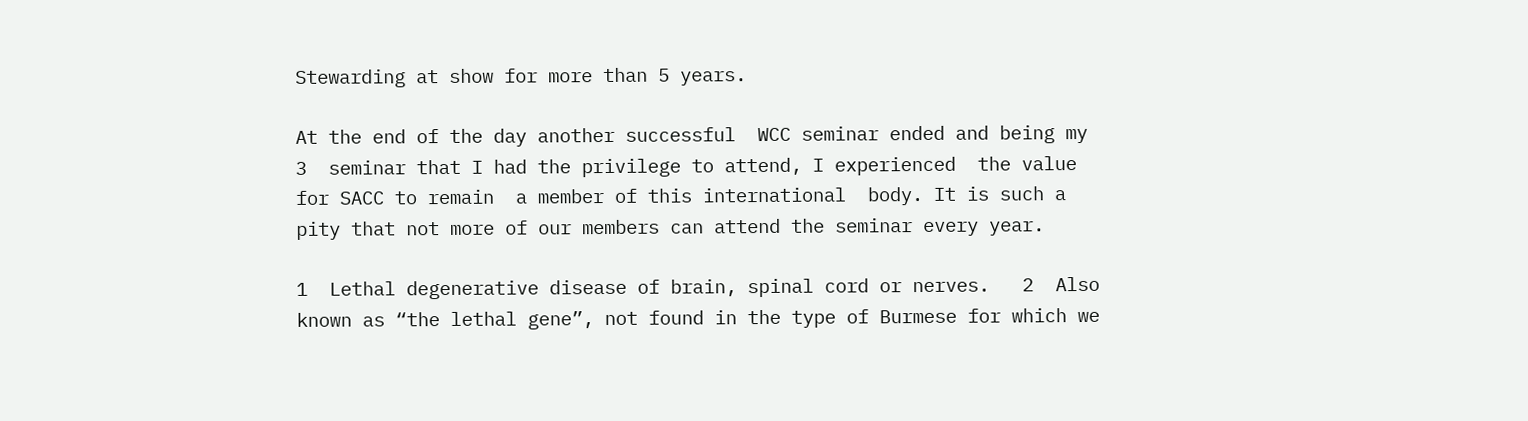Stewarding at show for more than 5 years.

At the end of the day another successful  WCC seminar ended and being my 3  seminar that I had the privilege to attend, I experienced  the value for SACC to remain  a member of this international  body. It is such a pity that not more of our members can attend the seminar every year.

1  Lethal degenerative disease of brain, spinal cord or nerves.   2  Also known as “the lethal gene”, not found in the type of Burmese for which we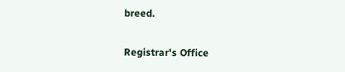breed.

Registrar's Office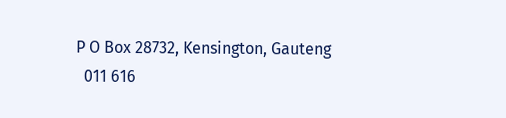P O Box 28732, Kensington, Gauteng
  011 616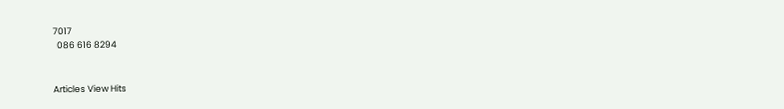7017
  086 616 8294


Articles View Hits